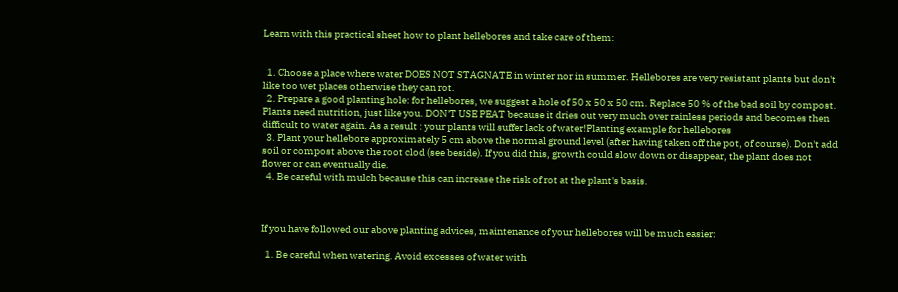Learn with this practical sheet how to plant hellebores and take care of them:


  1. Choose a place where water DOES NOT STAGNATE in winter nor in summer. Hellebores are very resistant plants but don't like too wet places otherwise they can rot.
  2. Prepare a good planting hole: for hellebores, we suggest a hole of 50 x 50 x 50 cm. Replace 50 % of the bad soil by compost. Plants need nutrition, just like you. DON'T USE PEAT because it dries out very much over rainless periods and becomes then difficult to water again. As a result : your plants will suffer lack of water!Planting example for hellebores
  3. Plant your hellebore approximately 5 cm above the normal ground level (after having taken off the pot, of course). Don't add soil or compost above the root clod (see beside). If you did this, growth could slow down or disappear, the plant does not flower or can eventually die.
  4. Be careful with mulch because this can increase the risk of rot at the plant's basis.



If you have followed our above planting advices, maintenance of your hellebores will be much easier:

  1. Be careful when watering. Avoid excesses of water with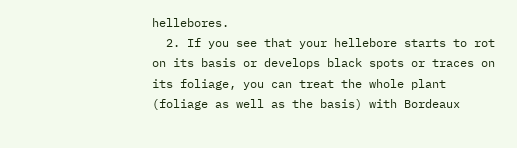hellebores.
  2. If you see that your hellebore starts to rot on its basis or develops black spots or traces on its foliage, you can treat the whole plant (foliage as well as the basis) with Bordeaux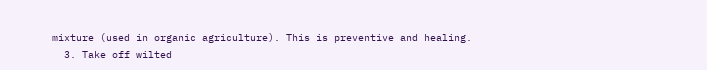mixture (used in organic agriculture). This is preventive and healing.
  3. Take off wilted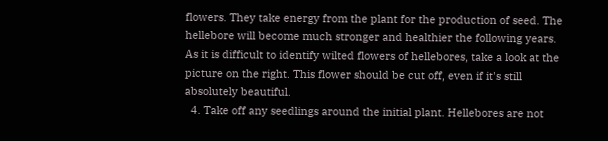flowers. They take energy from the plant for the production of seed. The hellebore will become much stronger and healthier the following years. As it is difficult to identify wilted flowers of hellebores, take a look at the picture on the right. This flower should be cut off, even if it's still absolutely beautiful.
  4. Take off any seedlings around the initial plant. Hellebores are not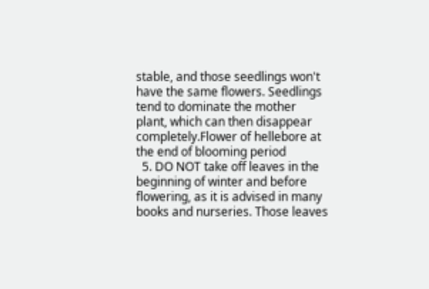stable, and those seedlings won't have the same flowers. Seedlings tend to dominate the mother plant, which can then disappear completely.Flower of hellebore at the end of blooming period
  5. DO NOT take off leaves in the beginning of winter and before flowering, as it is advised in many books and nurseries. Those leaves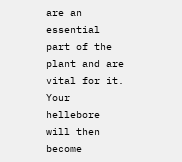are an essential part of the plant and are vital for it. Your hellebore will then become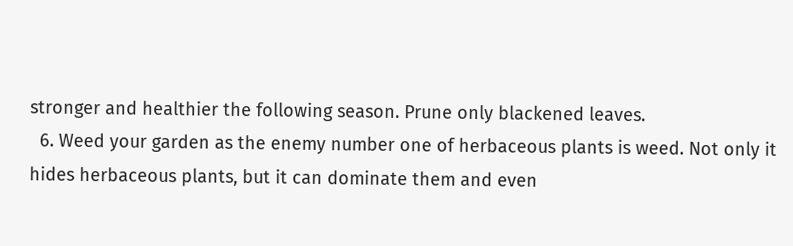stronger and healthier the following season. Prune only blackened leaves.
  6. Weed your garden as the enemy number one of herbaceous plants is weed. Not only it hides herbaceous plants, but it can dominate them and even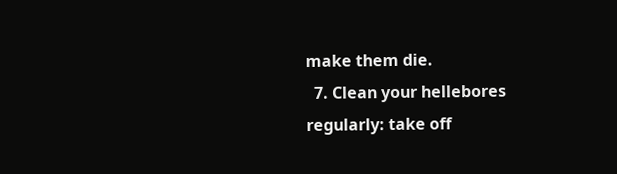make them die.
  7. Clean your hellebores regularly: take off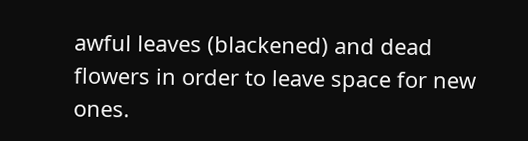awful leaves (blackened) and dead flowers in order to leave space for new ones.